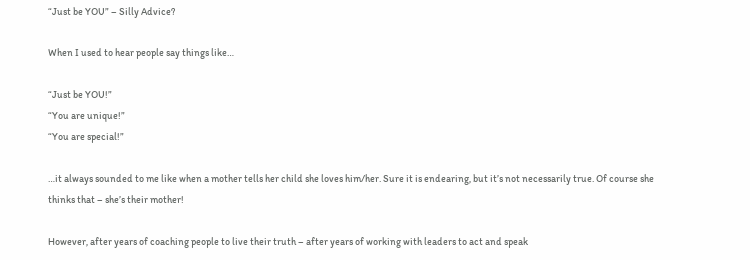“Just be YOU” – Silly Advice?

When I used to hear people say things like…

“Just be YOU!”
“You are unique!”
“You are special!”

…it always sounded to me like when a mother tells her child she loves him/her. Sure it is endearing, but it’s not necessarily true. Of course she thinks that – she’s their mother!

However, after years of coaching people to live their truth – after years of working with leaders to act and speak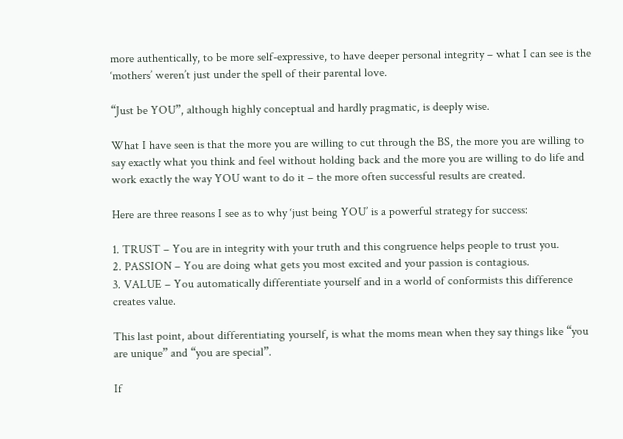more authentically, to be more self-expressive, to have deeper personal integrity – what I can see is the ‘mothers’ weren’t just under the spell of their parental love.

“Just be YOU”, although highly conceptual and hardly pragmatic, is deeply wise.

What I have seen is that the more you are willing to cut through the BS, the more you are willing to say exactly what you think and feel without holding back and the more you are willing to do life and work exactly the way YOU want to do it – the more often successful results are created.

Here are three reasons I see as to why ‘just being YOU’ is a powerful strategy for success:

1. TRUST – You are in integrity with your truth and this congruence helps people to trust you.
2. PASSION – You are doing what gets you most excited and your passion is contagious.
3. VALUE – You automatically differentiate yourself and in a world of conformists this difference creates value.

This last point, about differentiating yourself, is what the moms mean when they say things like “you are unique” and “you are special”.

If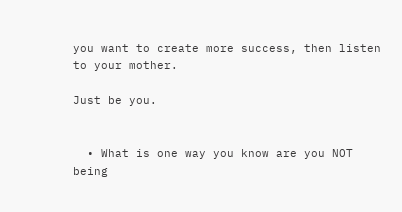you want to create more success, then listen to your mother.

Just be you.


  • What is one way you know are you NOT being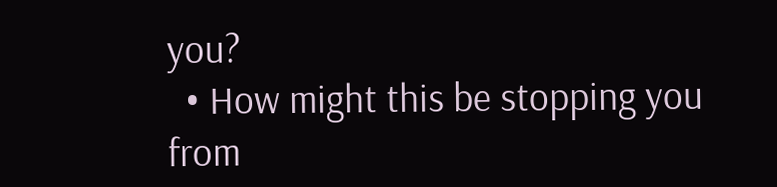you?
  • How might this be stopping you from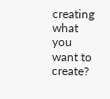creating what you want to create?